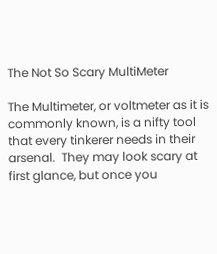The Not So Scary MultiMeter

The Multimeter, or voltmeter as it is commonly known, is a nifty tool that every tinkerer needs in their arsenal.  They may look scary at first glance, but once you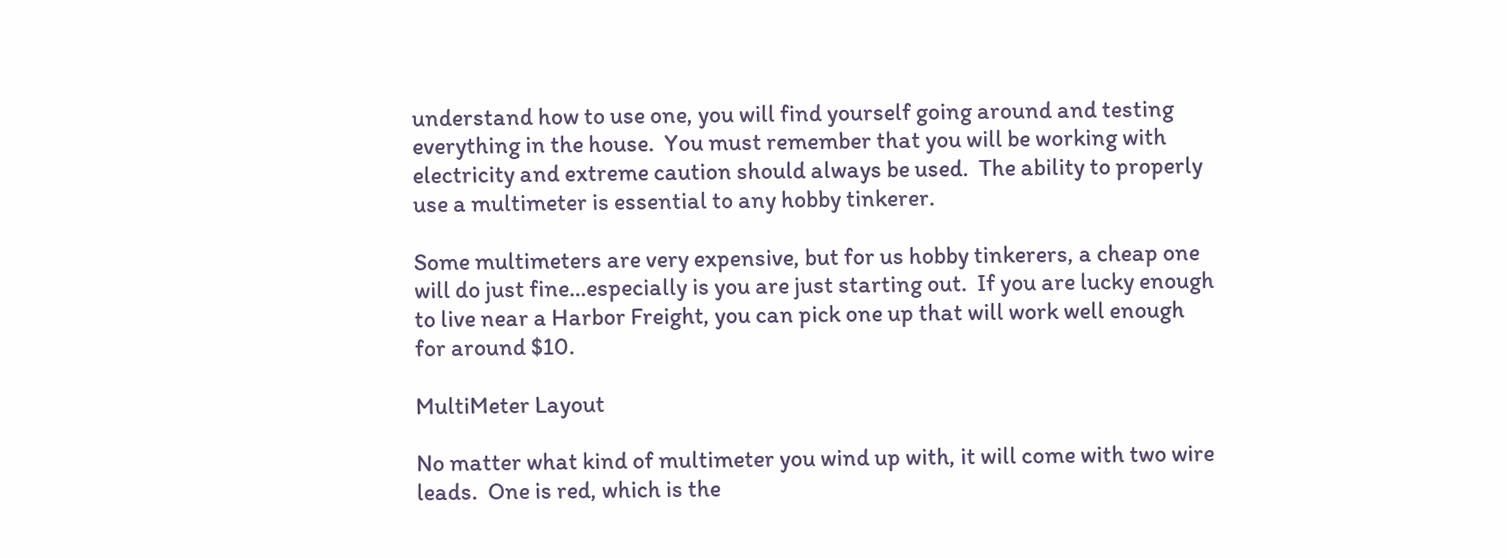understand how to use one, you will find yourself going around and testing everything in the house.  You must remember that you will be working with electricity and extreme caution should always be used.  The ability to properly use a multimeter is essential to any hobby tinkerer.

Some multimeters are very expensive, but for us hobby tinkerers, a cheap one will do just fine…especially is you are just starting out.  If you are lucky enough to live near a Harbor Freight, you can pick one up that will work well enough for around $10.

MultiMeter Layout

No matter what kind of multimeter you wind up with, it will come with two wire leads.  One is red, which is the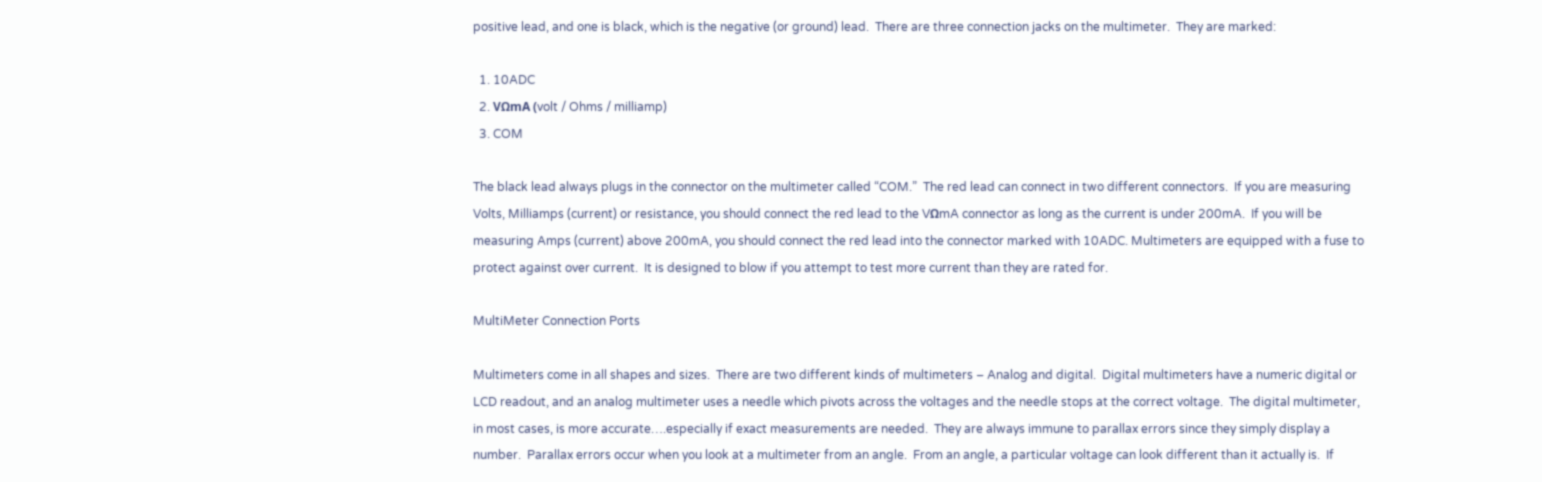positive lead, and one is black, which is the negative (or ground) lead.  There are three connection jacks on the multimeter.  They are marked:

  1. 10ADC
  2. VΩmA (volt / Ohms / milliamp)
  3. COM

The black lead always plugs in the connector on the multimeter called “COM.”  The red lead can connect in two different connectors.  If you are measuring Volts, Milliamps (current) or resistance, you should connect the red lead to the VΩmA connector as long as the current is under 200mA.  If you will be measuring Amps (current) above 200mA, you should connect the red lead into the connector marked with 10ADC. Multimeters are equipped with a fuse to protect against over current.  It is designed to blow if you attempt to test more current than they are rated for.

MultiMeter Connection Ports

Multimeters come in all shapes and sizes.  There are two different kinds of multimeters – Analog and digital.  Digital multimeters have a numeric digital or LCD readout, and an analog multimeter uses a needle which pivots across the voltages and the needle stops at the correct voltage.  The digital multimeter, in most cases, is more accurate….especially if exact measurements are needed.  They are always immune to parallax errors since they simply display a number.  Parallax errors occur when you look at a multimeter from an angle.  From an angle, a particular voltage can look different than it actually is.  If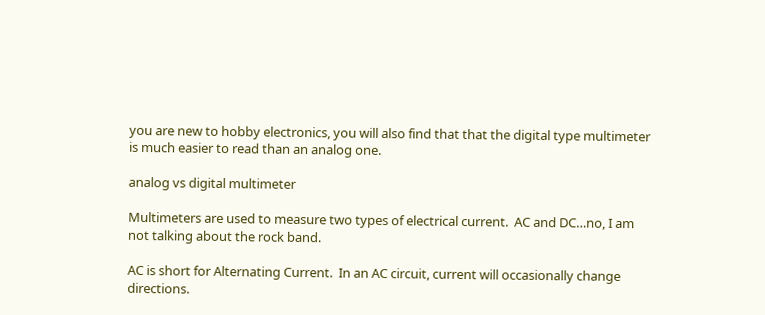you are new to hobby electronics, you will also find that that the digital type multimeter is much easier to read than an analog one.

analog vs digital multimeter

Multimeters are used to measure two types of electrical current.  AC and DC…no, I am not talking about the rock band.

AC is short for Alternating Current.  In an AC circuit, current will occasionally change directions.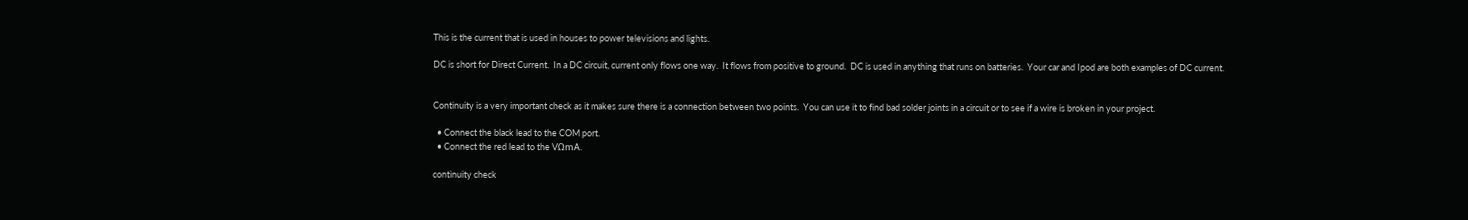This is the current that is used in houses to power televisions and lights.

DC is short for Direct Current.  In a DC circuit, current only flows one way.  It flows from positive to ground.  DC is used in anything that runs on batteries.  Your car and Ipod are both examples of DC current.


Continuity is a very important check as it makes sure there is a connection between two points.  You can use it to find bad solder joints in a circuit or to see if a wire is broken in your project.

  • Connect the black lead to the COM port.
  • Connect the red lead to the VΩmA.

continuity check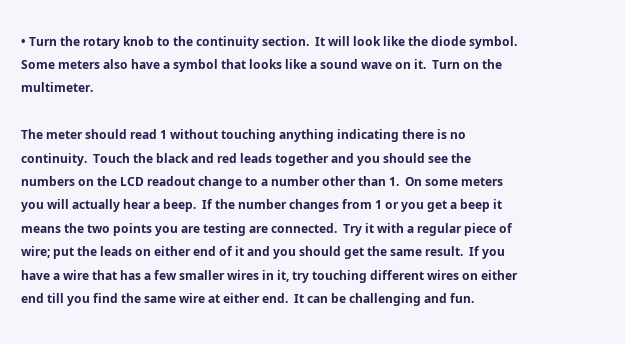• Turn the rotary knob to the continuity section.  It will look like the diode symbol.  Some meters also have a symbol that looks like a sound wave on it.  Turn on the multimeter.

The meter should read 1 without touching anything indicating there is no continuity.  Touch the black and red leads together and you should see the numbers on the LCD readout change to a number other than 1.  On some meters you will actually hear a beep.  If the number changes from 1 or you get a beep it means the two points you are testing are connected.  Try it with a regular piece of wire; put the leads on either end of it and you should get the same result.  If you have a wire that has a few smaller wires in it, try touching different wires on either end till you find the same wire at either end.  It can be challenging and fun.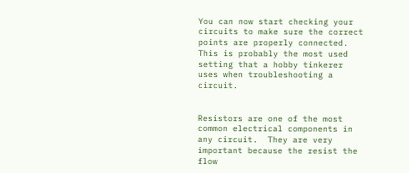You can now start checking your circuits to make sure the correct points are properly connected.  This is probably the most used setting that a hobby tinkerer uses when troubleshooting a circuit.


Resistors are one of the most common electrical components in any circuit.  They are very important because the resist the flow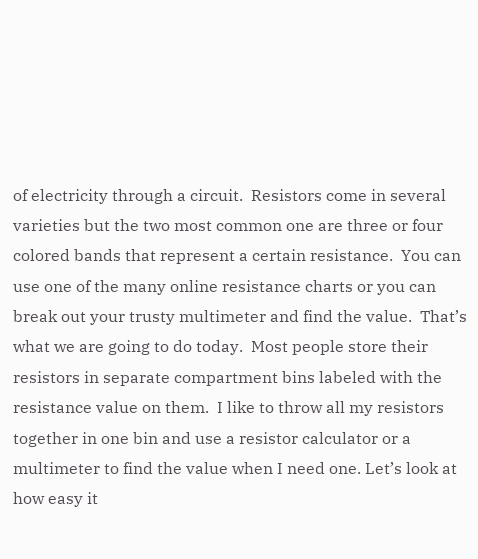of electricity through a circuit.  Resistors come in several varieties but the two most common one are three or four colored bands that represent a certain resistance.  You can use one of the many online resistance charts or you can break out your trusty multimeter and find the value.  That’s what we are going to do today.  Most people store their resistors in separate compartment bins labeled with the resistance value on them.  I like to throw all my resistors together in one bin and use a resistor calculator or a multimeter to find the value when I need one. Let’s look at how easy it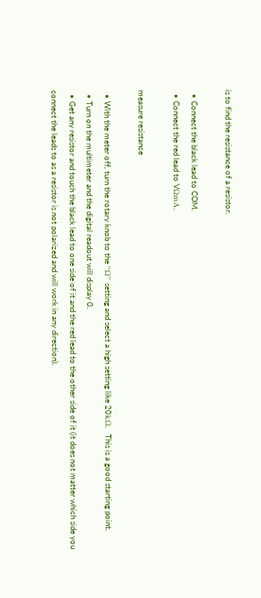is to find the resistance of a resistor.

  • Connect the black lead to COM.
  • Connect the red lead to VΩmA.

measure resistance

  • With the meter off, turn the rotary knob to the “Ω” setting and select a high setting like 20kΩ.  This is a good starting point.
  • Turn on the multimeter and the digital readout will display 0.
  • Get any resistor and touch the black lead to one side of it and the red lead to the other side of it (it does not matter which side you connect the leads to as a resistor is not polarized and will work in any direction).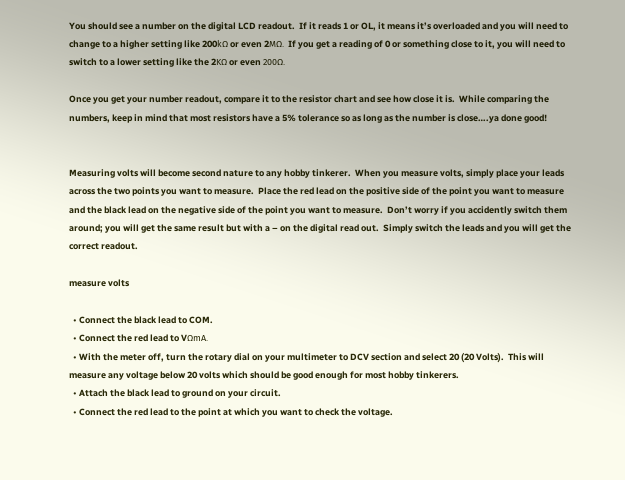You should see a number on the digital LCD readout.  If it reads 1 or OL, it means it’s overloaded and you will need to change to a higher setting like 200kΩ or even 2MΩ.  If you get a reading of 0 or something close to it, you will need to switch to a lower setting like the 2KΩ or even 200Ω.

Once you get your number readout, compare it to the resistor chart and see how close it is.  While comparing the numbers, keep in mind that most resistors have a 5% tolerance so as long as the number is close….ya done good!


Measuring volts will become second nature to any hobby tinkerer.  When you measure volts, simply place your leads across the two points you want to measure.  Place the red lead on the positive side of the point you want to measure and the black lead on the negative side of the point you want to measure.  Don’t worry if you accidently switch them around; you will get the same result but with a – on the digital read out.  Simply switch the leads and you will get the correct readout.

measure volts

  • Connect the black lead to COM.
  • Connect the red lead to VΩmA.
  • With the meter off, turn the rotary dial on your multimeter to DCV section and select 20 (20 Volts).  This will measure any voltage below 20 volts which should be good enough for most hobby tinkerers.
  • Attach the black lead to ground on your circuit.
  • Connect the red lead to the point at which you want to check the voltage.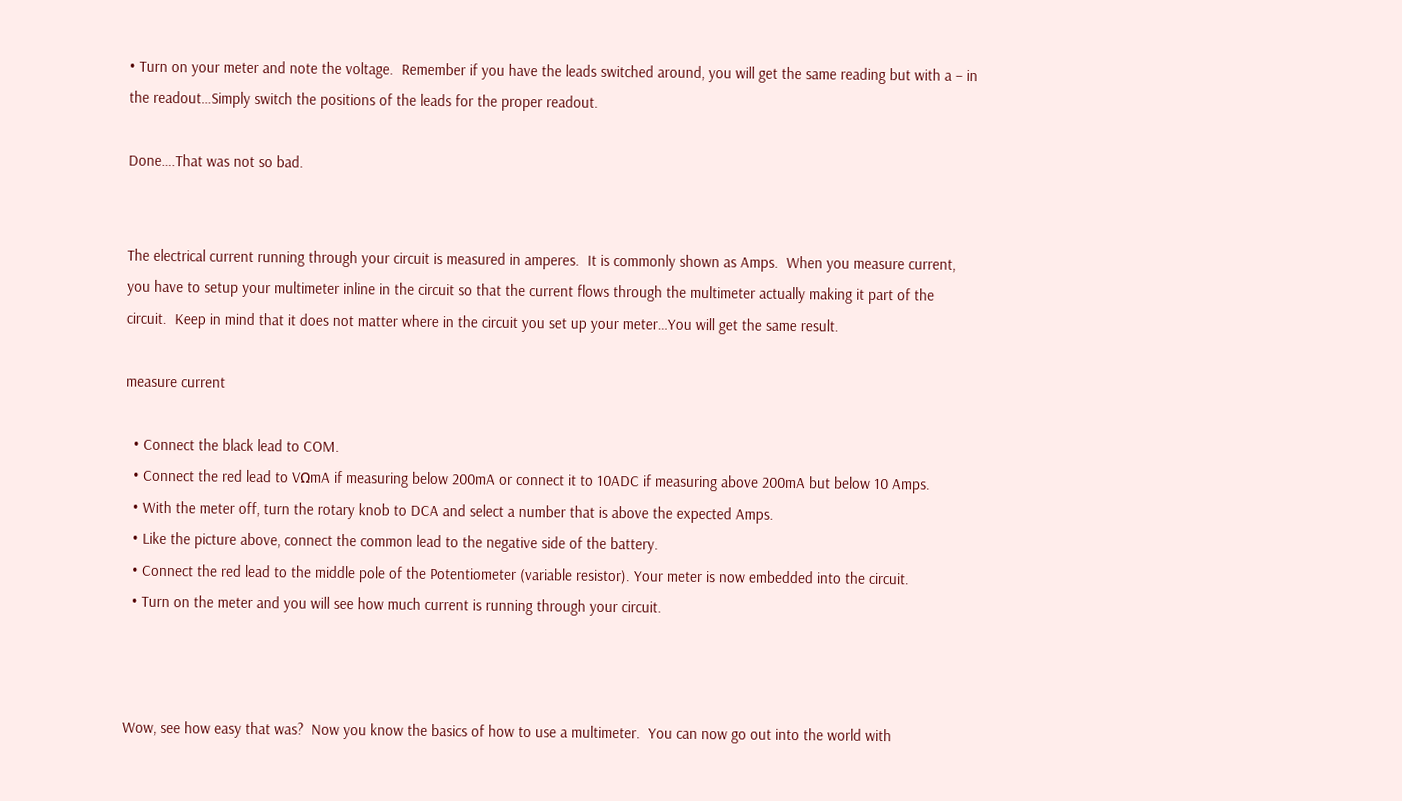• Turn on your meter and note the voltage.  Remember if you have the leads switched around, you will get the same reading but with a – in the readout…Simply switch the positions of the leads for the proper readout.

Done….That was not so bad.


The electrical current running through your circuit is measured in amperes.  It is commonly shown as Amps.  When you measure current, you have to setup your multimeter inline in the circuit so that the current flows through the multimeter actually making it part of the circuit.  Keep in mind that it does not matter where in the circuit you set up your meter…You will get the same result.

measure current

  • Connect the black lead to COM.
  • Connect the red lead to VΩmA if measuring below 200mA or connect it to 10ADC if measuring above 200mA but below 10 Amps.
  • With the meter off, turn the rotary knob to DCA and select a number that is above the expected Amps.
  • Like the picture above, connect the common lead to the negative side of the battery.
  • Connect the red lead to the middle pole of the Potentiometer (variable resistor). Your meter is now embedded into the circuit.
  • Turn on the meter and you will see how much current is running through your circuit.



Wow, see how easy that was?  Now you know the basics of how to use a multimeter.  You can now go out into the world with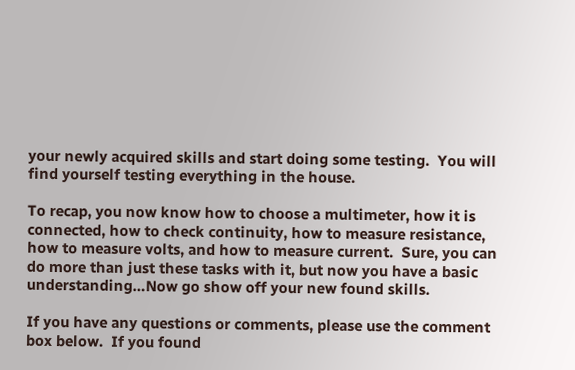your newly acquired skills and start doing some testing.  You will find yourself testing everything in the house.

To recap, you now know how to choose a multimeter, how it is connected, how to check continuity, how to measure resistance, how to measure volts, and how to measure current.  Sure, you can do more than just these tasks with it, but now you have a basic understanding…Now go show off your new found skills.

If you have any questions or comments, please use the comment box below.  If you found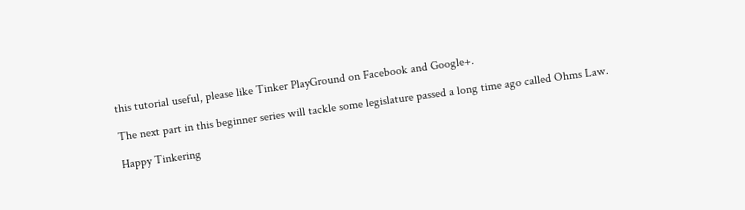this tutorial useful, please like Tinker PlayGround on Facebook and Google+.

The next part in this beginner series will tackle some legislature passed a long time ago called Ohms Law.

Happy Tinkering